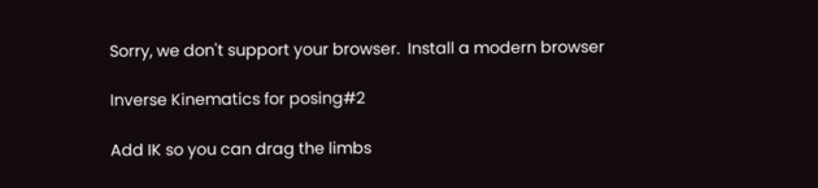Sorry, we don't support your browser.  Install a modern browser

Inverse Kinematics for posing#2

Add IK so you can drag the limbs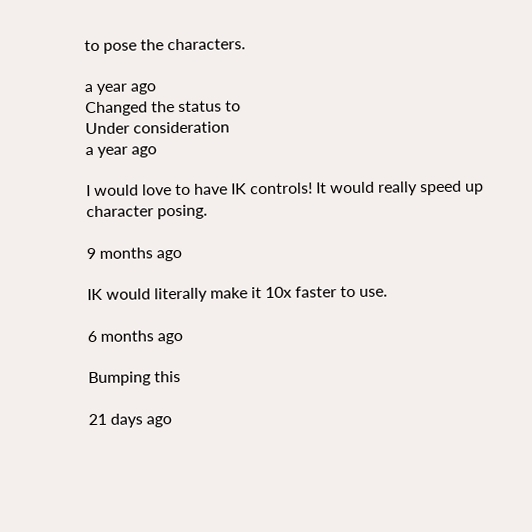to pose the characters.

a year ago
Changed the status to
Under consideration
a year ago

I would love to have IK controls! It would really speed up character posing.

9 months ago

IK would literally make it 10x faster to use.

6 months ago

Bumping this

21 days ago